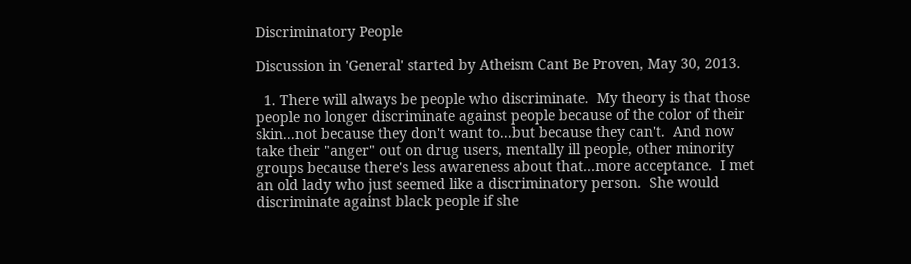Discriminatory People

Discussion in 'General' started by Atheism Cant Be Proven, May 30, 2013.

  1. There will always be people who discriminate.  My theory is that those people no longer discriminate against people because of the color of their skin...not because they don't want to...but because they can't.  And now take their "anger" out on drug users, mentally ill people, other minority groups because there's less awareness about that...more acceptance.  I met an old lady who just seemed like a discriminatory person.  She would discriminate against black people if she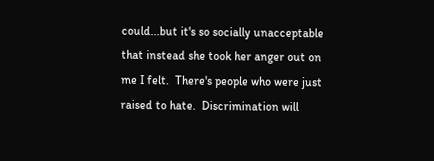could...but it's so socially unacceptable that instead she took her anger out on me I felt.  There's people who were just raised to hate.  Discrimination will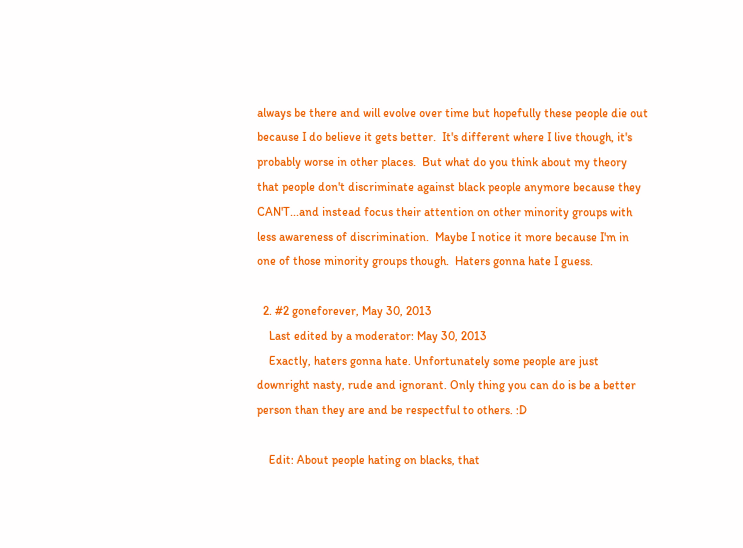always be there and will evolve over time but hopefully these people die out because I do believe it gets better.  It's different where I live though, it's probably worse in other places.  But what do you think about my theory that people don't discriminate against black people anymore because they CAN'T...and instead focus their attention on other minority groups with less awareness of discrimination.  Maybe I notice it more because I'm in one of those minority groups though.  Haters gonna hate I guess.

  2. #2 goneforever, May 30, 2013
    Last edited by a moderator: May 30, 2013
    Exactly, haters gonna hate. Unfortunately some people are just downright nasty, rude and ignorant. Only thing you can do is be a better person than they are and be respectful to others. :D

    Edit: About people hating on blacks, that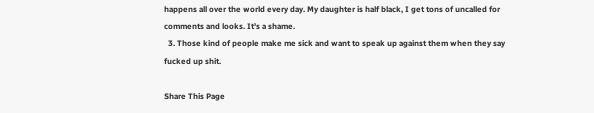happens all over the world every day. My daughter is half black, I get tons of uncalled for comments and looks. It's a shame.
  3. Those kind of people make me sick and want to speak up against them when they say fucked up shit.

Share This Page